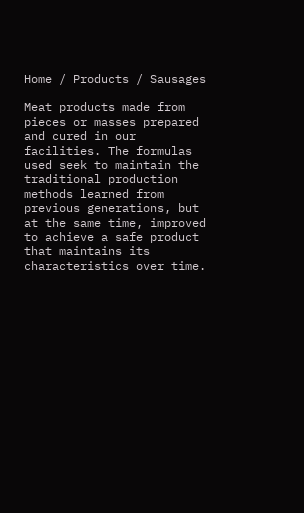Home / Products / Sausages

Meat products made from pieces or masses prepared and cured in our facilities. The formulas used seek to maintain the traditional production methods learned from previous generations, but at the same time, improved to achieve a safe product that maintains its characteristics over time.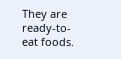They are ready-to-eat foods.